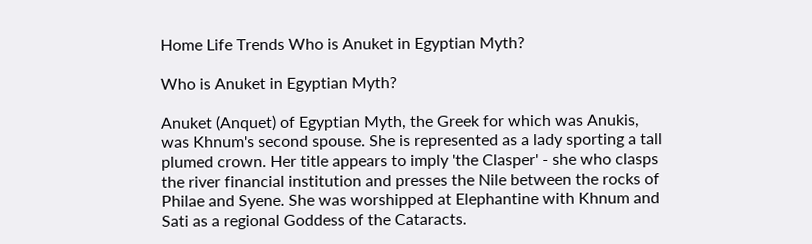Home Life Trends Who is Anuket in Egyptian Myth?

Who is Anuket in Egyptian Myth?

Anuket (Anquet) of Egyptian Myth, the Greek for which was Anukis, was Khnum's second spouse. She is represented as a lady sporting a tall plumed crown. Her title appears to imply 'the Clasper' - she who clasps the river financial institution and presses the Nile between the rocks of Philae and Syene. She was worshipped at Elephantine with Khnum and Sati as a regional Goddess of the Cataracts.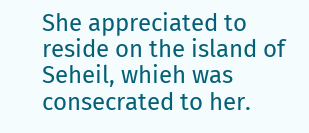She appreciated to reside on the island of Seheil, whieh was consecrated to her.